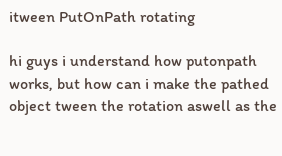itween PutOnPath rotating

hi guys i understand how putonpath works, but how can i make the pathed object tween the rotation aswell as the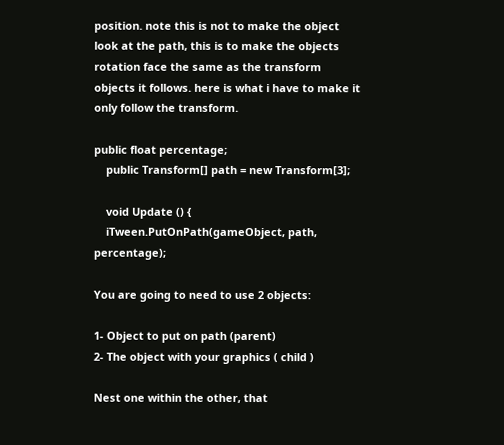position. note this is not to make the object look at the path, this is to make the objects rotation face the same as the transform objects it follows. here is what i have to make it only follow the transform.

public float percentage;
    public Transform[] path = new Transform[3];

    void Update () {
    iTween.PutOnPath(gameObject, path, percentage);

You are going to need to use 2 objects:

1- Object to put on path (parent)
2- The object with your graphics ( child )

Nest one within the other, that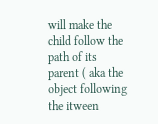will make the child follow the path of its parent ( aka the object following the itween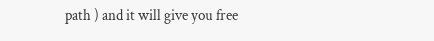path ) and it will give you free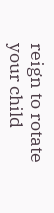reign to rotate your child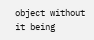object without it being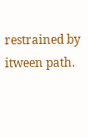restrained by itween path.